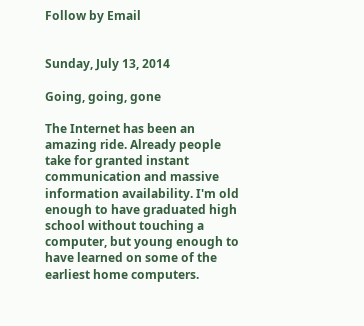Follow by Email


Sunday, July 13, 2014

Going, going, gone

The Internet has been an amazing ride. Already people take for granted instant communication and massive information availability. I'm old enough to have graduated high school without touching a computer, but young enough to have learned on some of the earliest home computers.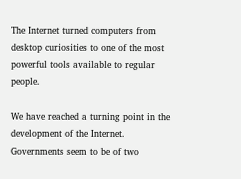The Internet turned computers from desktop curiosities to one of the most powerful tools available to regular people.

We have reached a turning point in the development of the Internet. Governments seem to be of two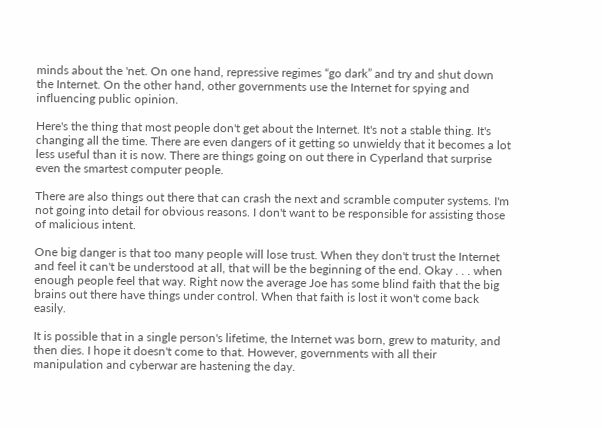minds about the 'net. On one hand, repressive regimes “go dark” and try and shut down the Internet. On the other hand, other governments use the Internet for spying and influencing public opinion.

Here's the thing that most people don't get about the Internet. It's not a stable thing. It's changing all the time. There are even dangers of it getting so unwieldy that it becomes a lot less useful than it is now. There are things going on out there in Cyperland that surprise even the smartest computer people.

There are also things out there that can crash the next and scramble computer systems. I'm not going into detail for obvious reasons. I don't want to be responsible for assisting those of malicious intent.

One big danger is that too many people will lose trust. When they don't trust the Internet and feel it can't be understood at all, that will be the beginning of the end. Okay . . . when enough people feel that way. Right now the average Joe has some blind faith that the big brains out there have things under control. When that faith is lost it won't come back easily.

It is possible that in a single person's lifetime, the Internet was born, grew to maturity, and then dies. I hope it doesn't come to that. However, governments with all their manipulation and cyberwar are hastening the day.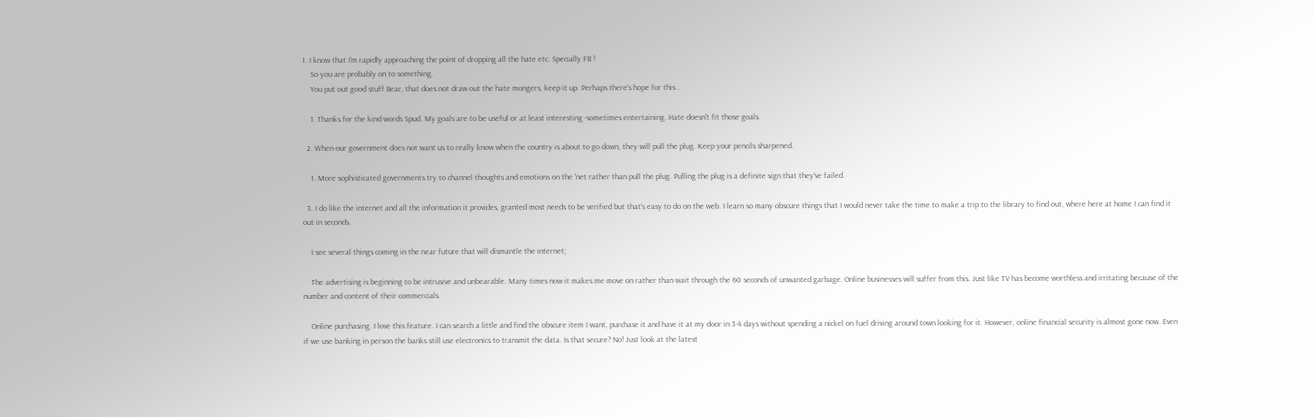1. I know that I'm rapidly approaching the point of dropping all the hate etc. Specially FB !
    So you are probably on to something.
    You put out good stuff Bear, that does not draw out the hate mongers, keep it up. Perhaps there's hope for this .

    1. Thanks for the kind words Spud. My goals are to be useful or at least interesting -sometimes entertaining. Hate doesn't fit those goals.

  2. When our government does not want us to really know when the country is about to go down, they will pull the plug. Keep your pencils sharpened.

    1. More sophisticated governments try to channel thoughts and emotions on the 'net rather than pull the plug. Pulling the plug is a definite sign that they've failed.

  3. I do like the internet and all the information it provides, granted most needs to be verified but that's easy to do on the web. I learn so many obscure things that I would never take the time to make a trip to the library to find out, where here at home I can find it out in seconds.

    I see several things coming in the near future that will dismantle the internet;

    The advertising is beginning to be intrusive and unbearable. Many times now it makes me move on rather than wait through the 60 seconds of unwanted garbage. Online businesses will suffer from this. Just like TV has become worthless and irritating because of the number and content of their commercials.

    Online purchasing. I love this feature. I can search a little and find the obscure item I want, purchase it and have it at my door in 3-4 days without spending a nickel on fuel driving around town looking for it. However, online financial security is almost gone now. Even if we use banking in person the banks still use electronics to transmit the data. Is that secure? No! Just look at the latest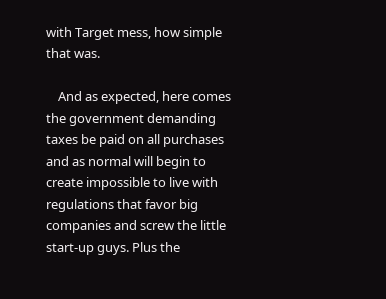with Target mess, how simple that was.

    And as expected, here comes the government demanding taxes be paid on all purchases and as normal will begin to create impossible to live with regulations that favor big companies and screw the little start-up guys. Plus the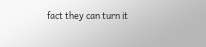fact they can turn it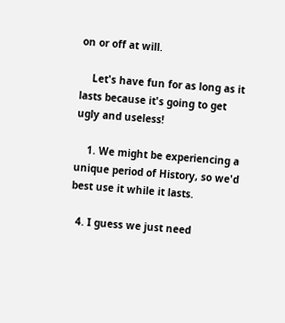on or off at will.

    Let's have fun for as long as it lasts because it's going to get ugly and useless!

    1. We might be experiencing a unique period of History, so we'd best use it while it lasts.

  4. I guess we just need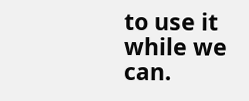to use it while we can.